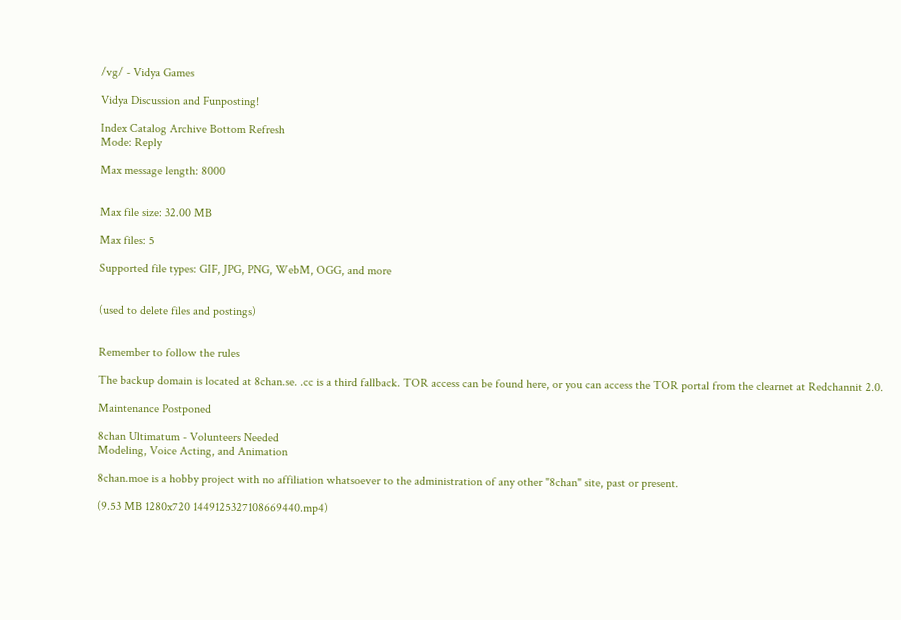/vg/ - Vidya Games

Vidya Discussion and Funposting!

Index Catalog Archive Bottom Refresh
Mode: Reply

Max message length: 8000


Max file size: 32.00 MB

Max files: 5

Supported file types: GIF, JPG, PNG, WebM, OGG, and more


(used to delete files and postings)


Remember to follow the rules

The backup domain is located at 8chan.se. .cc is a third fallback. TOR access can be found here, or you can access the TOR portal from the clearnet at Redchannit 2.0.

Maintenance Postponed

8chan Ultimatum - Volunteers Needed
Modeling, Voice Acting, and Animation

8chan.moe is a hobby project with no affiliation whatsoever to the administration of any other "8chan" site, past or present.

(9.53 MB 1280x720 1449125327108669440.mp4)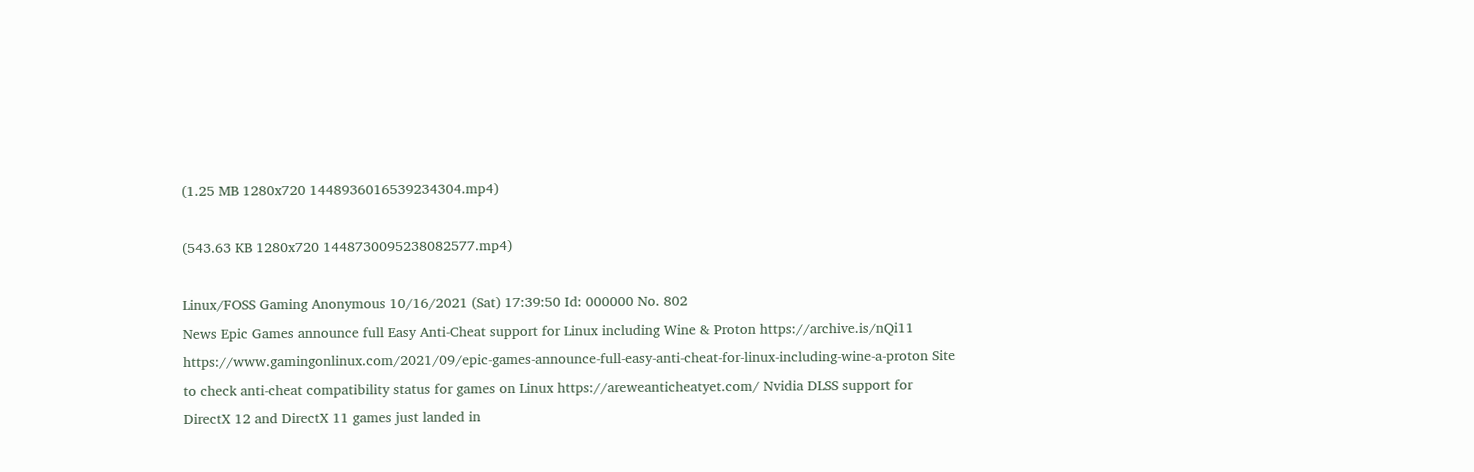(1.25 MB 1280x720 1448936016539234304.mp4)

(543.63 KB 1280x720 1448730095238082577.mp4)

Linux/FOSS Gaming Anonymous 10/16/2021 (Sat) 17:39:50 Id: 000000 No. 802
News Epic Games announce full Easy Anti-Cheat support for Linux including Wine & Proton https://archive.is/nQi11 https://www.gamingonlinux.com/2021/09/epic-games-announce-full-easy-anti-cheat-for-linux-including-wine-a-proton Site to check anti-cheat compatibility status for games on Linux https://areweanticheatyet.com/ Nvidia DLSS support for DirectX 12 and DirectX 11 games just landed in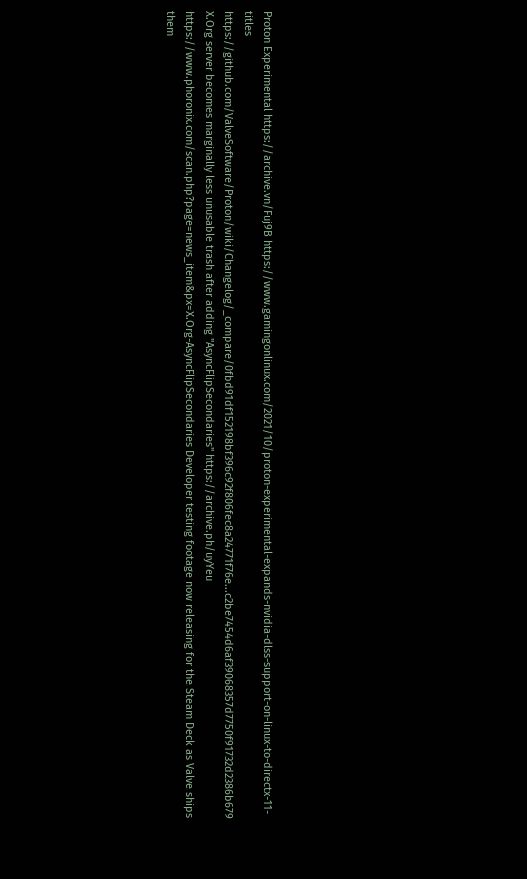Proton Experimental https://archive.vn/Fuj9B https://www.gamingonlinux.com/2021/10/proton-experimental-expands-nvidia-dlss-support-on-linux-to-directx-11-titles https://github.com/ValveSoftware/Proton/wiki/Changelog/_compare/0fbd91df152198bf396c92f806fec8a24771f76e...c2be7454d6af39068357d7750f91732d2386b679 X.Org server becomes marginally less unusable trash after adding "AsyncFlipSecondaries" https://archive.ph/uyYeu https://www.phoronix.com/scan.php?page=news_item&px=X.Org-AsyncFlipSecondaries Developer testing footage now releasing for the Steam Deck as Valve ships them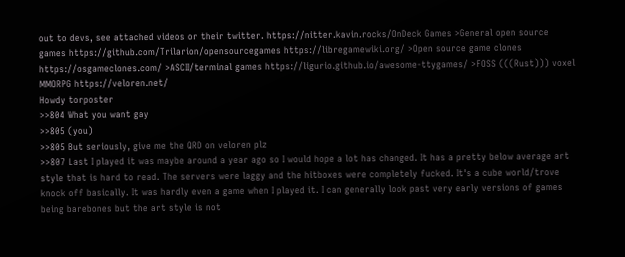out to devs, see attached videos or their twitter. https://nitter.kavin.rocks/OnDeck Games >General open source games https://github.com/Trilarion/opensourcegames https://libregamewiki.org/ >Open source game clones https://osgameclones.com/ >ASCII/terminal games https://ligurio.github.io/awesome-ttygames/ >FOSS (((Rust))) voxel MMORPG https://veloren.net/
Howdy torposter
>>804 What you want gay
>>805 (you)
>>805 But seriously, give me the QRD on veloren plz
>>807 Last I played it was maybe around a year ago so I would hope a lot has changed. It has a pretty below average art style that is hard to read. The servers were laggy and the hitboxes were completely fucked. It's a cube world/trove knock off basically. It was hardly even a game when I played it. I can generally look past very early versions of games being barebones but the art style is not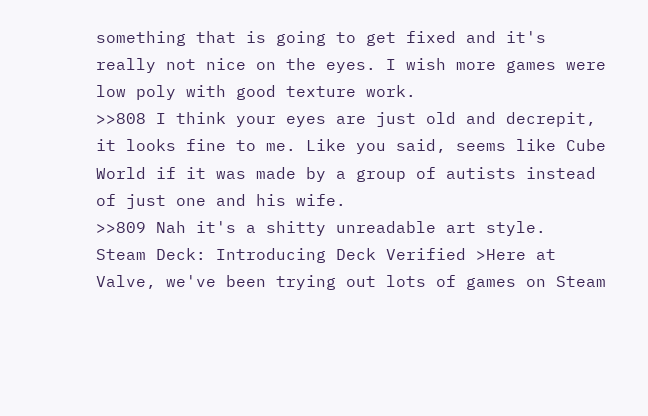something that is going to get fixed and it's really not nice on the eyes. I wish more games were low poly with good texture work.
>>808 I think your eyes are just old and decrepit, it looks fine to me. Like you said, seems like Cube World if it was made by a group of autists instead of just one and his wife.
>>809 Nah it's a shitty unreadable art style.
Steam Deck: Introducing Deck Verified >Here at Valve, we've been trying out lots of games on Steam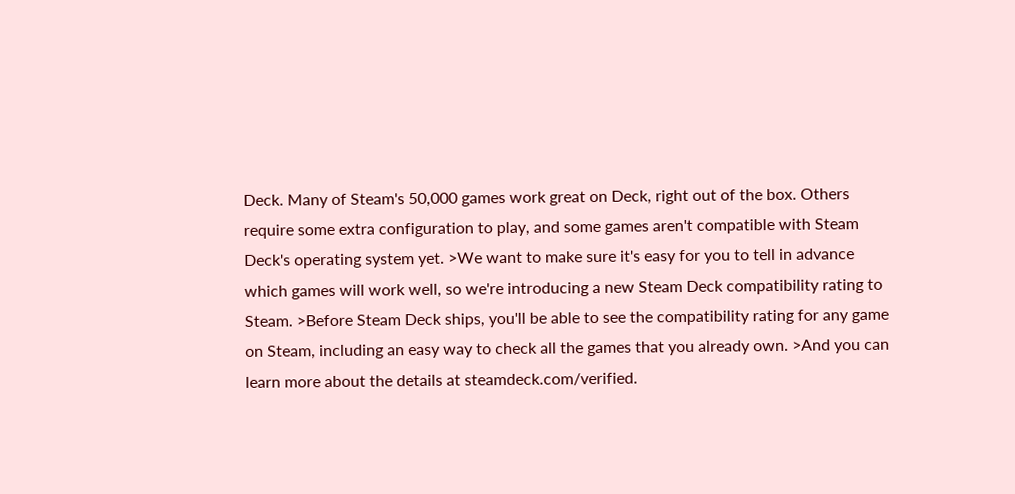Deck. Many of Steam's 50,000 games work great on Deck, right out of the box. Others require some extra configuration to play, and some games aren't compatible with Steam Deck's operating system yet. >We want to make sure it's easy for you to tell in advance which games will work well, so we're introducing a new Steam Deck compatibility rating to Steam. >Before Steam Deck ships, you'll be able to see the compatibility rating for any game on Steam, including an easy way to check all the games that you already own. >And you can learn more about the details at steamdeck.com/verified.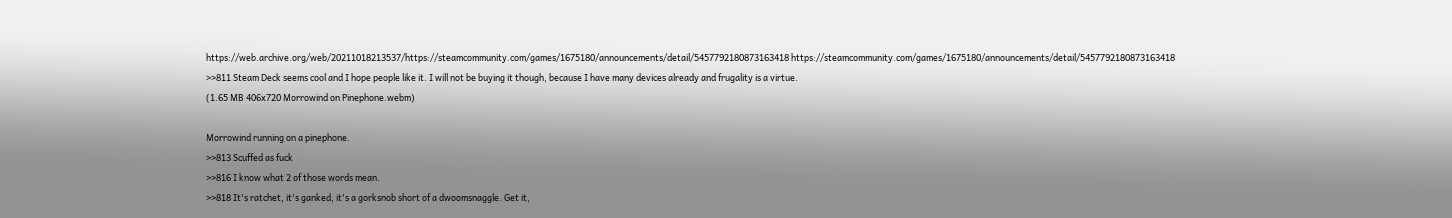https://web.archive.org/web/20211018213537/https://steamcommunity.com/games/1675180/announcements/detail/5457792180873163418 https://steamcommunity.com/games/1675180/announcements/detail/5457792180873163418
>>811 Steam Deck seems cool and I hope people like it. I will not be buying it though, because I have many devices already and frugality is a virtue.
(1.65 MB 406x720 Morrowind on Pinephone.webm)

Morrowind running on a pinephone.
>>813 Scuffed as fuck
>>816 I know what 2 of those words mean.
>>818 It's ratchet, it's ganked, it's a gorksnob short of a dwoomsnaggle. Get it,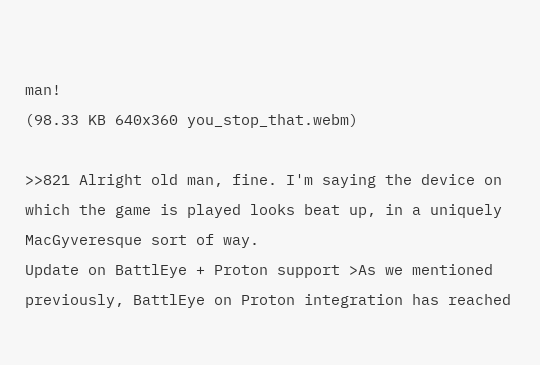man!
(98.33 KB 640x360 you_stop_that.webm)

>>821 Alright old man, fine. I'm saying the device on which the game is played looks beat up, in a uniquely MacGyveresque sort of way.
Update on BattlEye + Proton support >As we mentioned previously, BattlEye on Proton integration has reached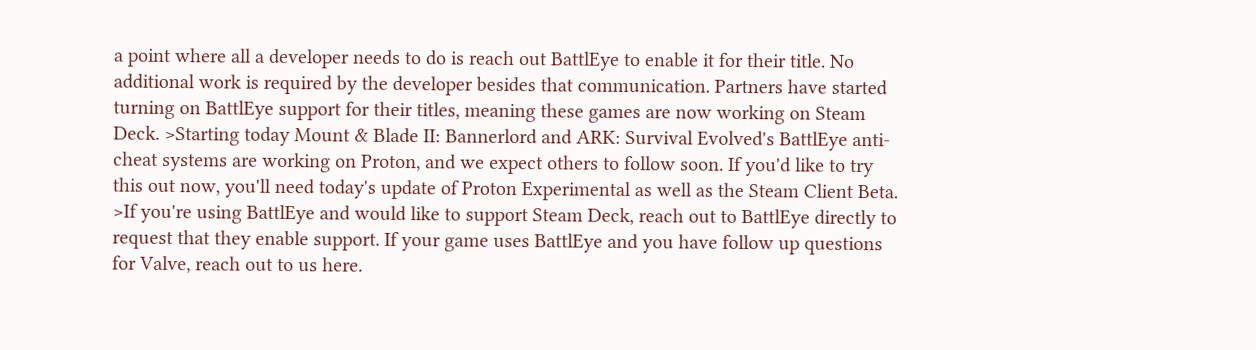a point where all a developer needs to do is reach out BattlEye to enable it for their title. No additional work is required by the developer besides that communication. Partners have started turning on BattlEye support for their titles, meaning these games are now working on Steam Deck. >Starting today Mount & Blade II: Bannerlord and ARK: Survival Evolved's BattlEye anti-cheat systems are working on Proton, and we expect others to follow soon. If you'd like to try this out now, you'll need today's update of Proton Experimental as well as the Steam Client Beta. >If you're using BattlEye and would like to support Steam Deck, reach out to BattlEye directly to request that they enable support. If your game uses BattlEye and you have follow up questions for Valve, reach out to us here.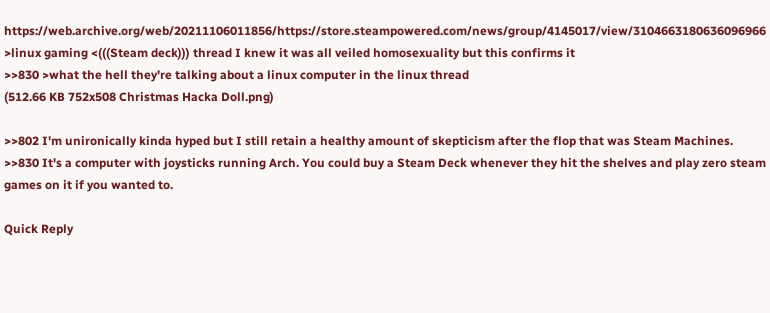https://web.archive.org/web/20211106011856/https://store.steampowered.com/news/group/4145017/view/3104663180636096966
>linux gaming <(((Steam deck))) thread I knew it was all veiled homosexuality but this confirms it
>>830 >what the hell they're talking about a linux computer in the linux thread
(512.66 KB 752x508 Christmas Hacka Doll.png)

>>802 I'm unironically kinda hyped but I still retain a healthy amount of skepticism after the flop that was Steam Machines. >>830 It's a computer with joysticks running Arch. You could buy a Steam Deck whenever they hit the shelves and play zero steam games on it if you wanted to.

Quick Reply